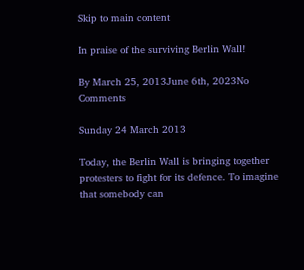Skip to main content

In praise of the surviving Berlin Wall!

By March 25, 2013June 6th, 2023No Comments

Sunday 24 March 2013

Today, the Berlin Wall is bringing together protesters to fight for its defence. To imagine that somebody can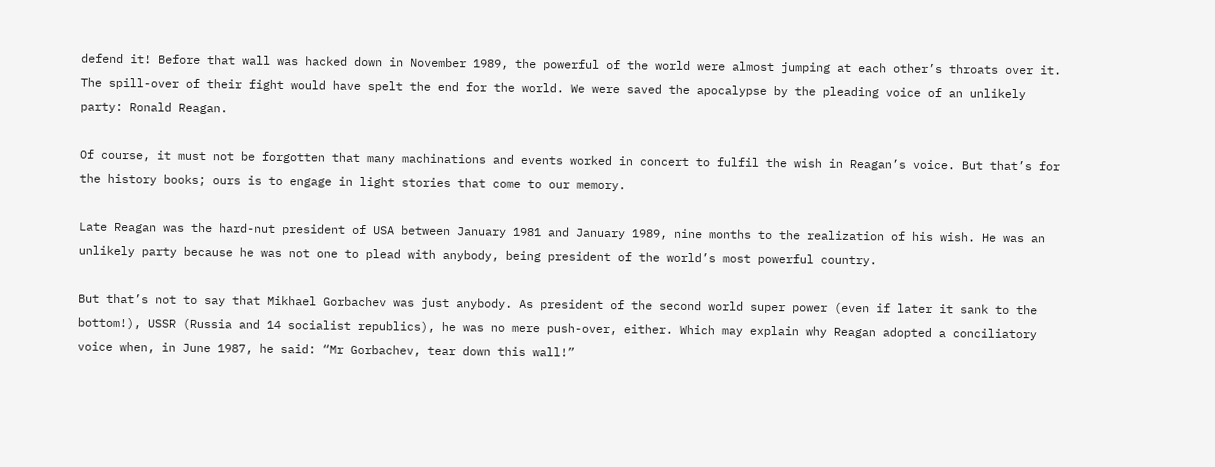defend it! Before that wall was hacked down in November 1989, the powerful of the world were almost jumping at each other’s throats over it. The spill-over of their fight would have spelt the end for the world. We were saved the apocalypse by the pleading voice of an unlikely party: Ronald Reagan.

Of course, it must not be forgotten that many machinations and events worked in concert to fulfil the wish in Reagan’s voice. But that’s for the history books; ours is to engage in light stories that come to our memory.

Late Reagan was the hard-nut president of USA between January 1981 and January 1989, nine months to the realization of his wish. He was an unlikely party because he was not one to plead with anybody, being president of the world’s most powerful country.

But that’s not to say that Mikhael Gorbachev was just anybody. As president of the second world super power (even if later it sank to the bottom!), USSR (Russia and 14 socialist republics), he was no mere push-over, either. Which may explain why Reagan adopted a conciliatory voice when, in June 1987, he said: “Mr Gorbachev, tear down this wall!”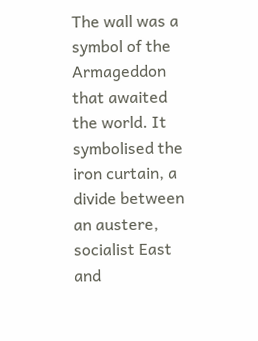The wall was a symbol of the Armageddon that awaited the world. It symbolised the iron curtain, a divide between an austere, socialist East and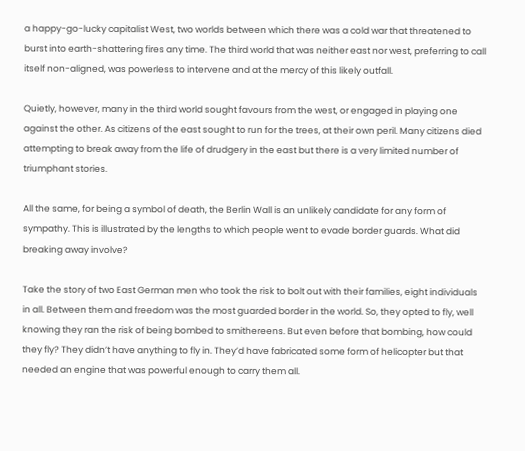a happy-go-lucky capitalist West, two worlds between which there was a cold war that threatened to burst into earth-shattering fires any time. The third world that was neither east nor west, preferring to call itself non-aligned, was powerless to intervene and at the mercy of this likely outfall.

Quietly, however, many in the third world sought favours from the west, or engaged in playing one against the other. As citizens of the east sought to run for the trees, at their own peril. Many citizens died attempting to break away from the life of drudgery in the east but there is a very limited number of triumphant stories.

All the same, for being a symbol of death, the Berlin Wall is an unlikely candidate for any form of sympathy. This is illustrated by the lengths to which people went to evade border guards. What did breaking away involve?

Take the story of two East German men who took the risk to bolt out with their families, eight individuals in all. Between them and freedom was the most guarded border in the world. So, they opted to fly, well knowing they ran the risk of being bombed to smithereens. But even before that bombing, how could they fly? They didn’t have anything to fly in. They’d have fabricated some form of helicopter but that needed an engine that was powerful enough to carry them all.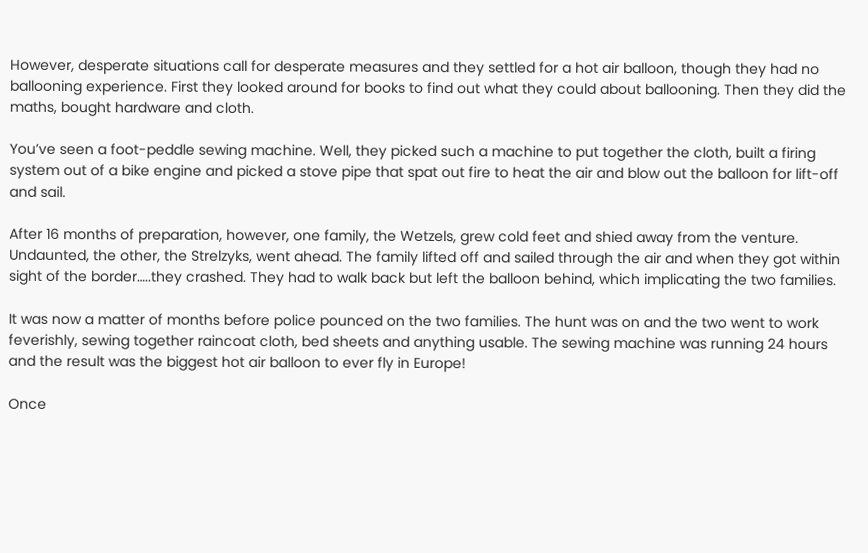However, desperate situations call for desperate measures and they settled for a hot air balloon, though they had no ballooning experience. First they looked around for books to find out what they could about ballooning. Then they did the maths, bought hardware and cloth.

You’ve seen a foot-peddle sewing machine. Well, they picked such a machine to put together the cloth, built a firing system out of a bike engine and picked a stove pipe that spat out fire to heat the air and blow out the balloon for lift-off and sail.

After 16 months of preparation, however, one family, the Wetzels, grew cold feet and shied away from the venture. Undaunted, the other, the Strelzyks, went ahead. The family lifted off and sailed through the air and when they got within sight of the border…..they crashed. They had to walk back but left the balloon behind, which implicating the two families.

It was now a matter of months before police pounced on the two families. The hunt was on and the two went to work feverishly, sewing together raincoat cloth, bed sheets and anything usable. The sewing machine was running 24 hours and the result was the biggest hot air balloon to ever fly in Europe!

Once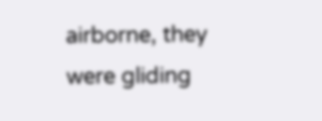airborne, they were gliding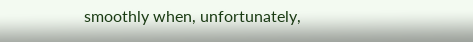smoothly when, unfortunately,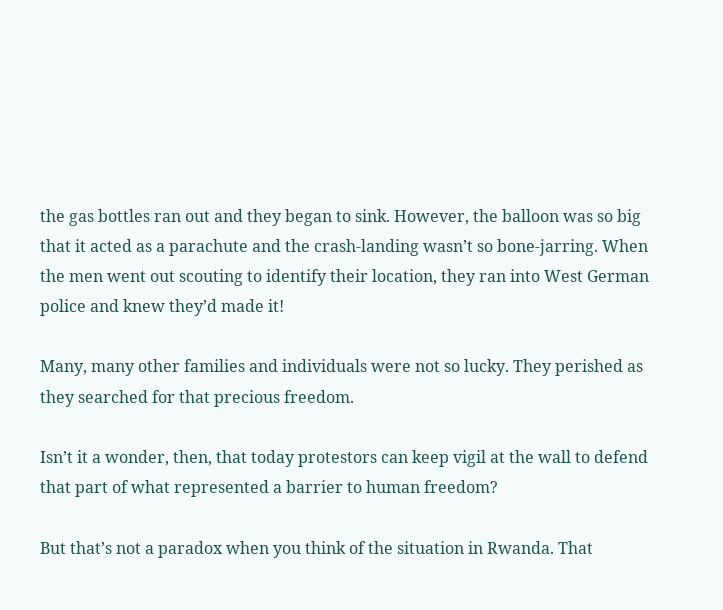the gas bottles ran out and they began to sink. However, the balloon was so big that it acted as a parachute and the crash-landing wasn’t so bone-jarring. When the men went out scouting to identify their location, they ran into West German police and knew they’d made it!

Many, many other families and individuals were not so lucky. They perished as they searched for that precious freedom.

Isn’t it a wonder, then, that today protestors can keep vigil at the wall to defend that part of what represented a barrier to human freedom?

But that’s not a paradox when you think of the situation in Rwanda. That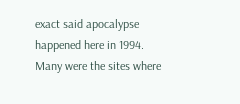exact said apocalypse happened here in 1994. Many were the sites where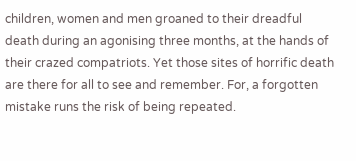children, women and men groaned to their dreadful death during an agonising three months, at the hands of their crazed compatriots. Yet those sites of horrific death are there for all to see and remember. For, a forgotten mistake runs the risk of being repeated.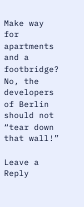Make way for apartments and a footbridge? No, the developers of Berlin should not “tear down that wall!”

Leave a Reply